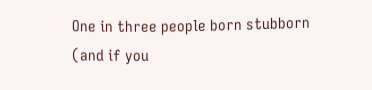One in three people born stubborn (and if you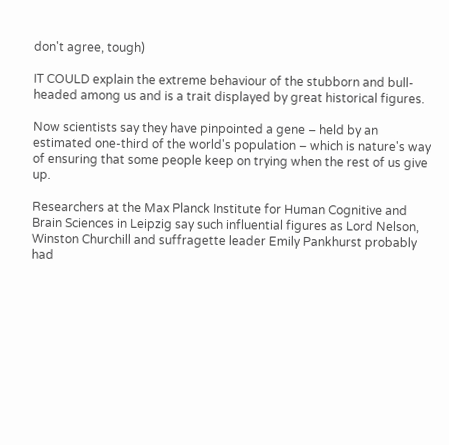don't agree, tough)

IT COULD explain the extreme behaviour of the stubborn and bull-headed among us and is a trait displayed by great historical figures.

Now scientists say they have pinpointed a gene – held by an estimated one-third of the world's population – which is nature's way of ensuring that some people keep on trying when the rest of us give up.

Researchers at the Max Planck Institute for Human Cognitive and Brain Sciences in Leipzig say such influential figures as Lord Nelson, Winston Churchill and suffragette leader Emily Pankhurst probably had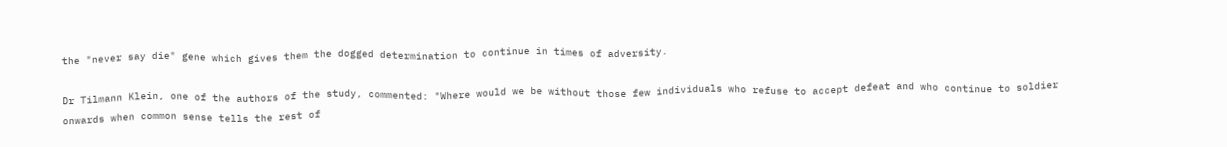the "never say die" gene which gives them the dogged determination to continue in times of adversity.

Dr Tilmann Klein, one of the authors of the study, commented: "Where would we be without those few individuals who refuse to accept defeat and who continue to soldier onwards when common sense tells the rest of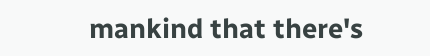mankind that there's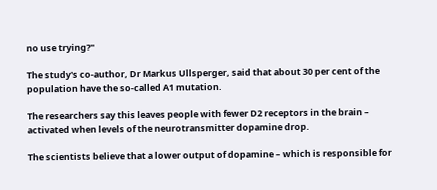no use trying?"

The study's co-author, Dr Markus Ullsperger, said that about 30 per cent of the population have the so-called A1 mutation.

The researchers say this leaves people with fewer D2 receptors in the brain – activated when levels of the neurotransmitter dopamine drop.

The scientists believe that a lower output of dopamine – which is responsible for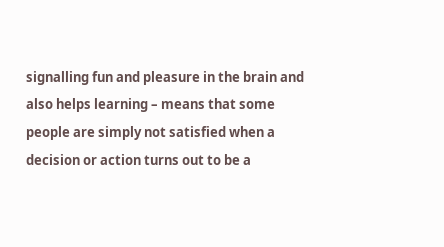signalling fun and pleasure in the brain and also helps learning – means that some people are simply not satisfied when a decision or action turns out to be a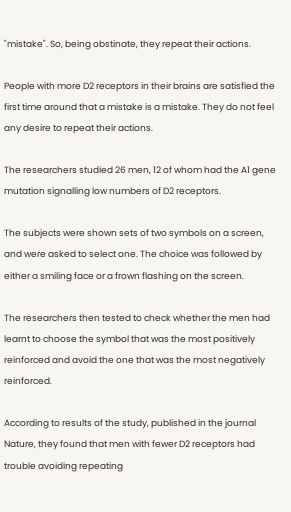"mistake". So, being obstinate, they repeat their actions.

People with more D2 receptors in their brains are satisfied the first time around that a mistake is a mistake. They do not feel any desire to repeat their actions.

The researchers studied 26 men, 12 of whom had the A1 gene mutation signalling low numbers of D2 receptors.

The subjects were shown sets of two symbols on a screen, and were asked to select one. The choice was followed by either a smiling face or a frown flashing on the screen.

The researchers then tested to check whether the men had learnt to choose the symbol that was the most positively reinforced and avoid the one that was the most negatively reinforced.

According to results of the study, published in the journal Nature, they found that men with fewer D2 receptors had trouble avoiding repeating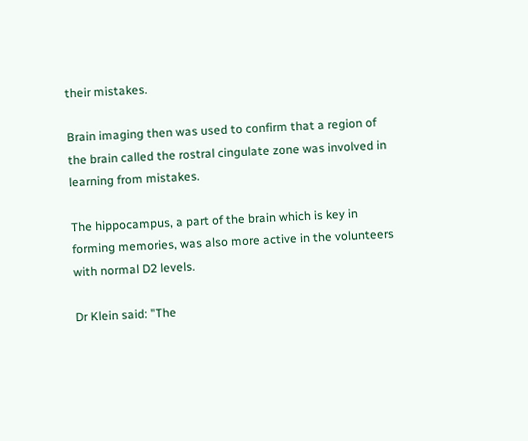their mistakes.

Brain imaging then was used to confirm that a region of the brain called the rostral cingulate zone was involved in learning from mistakes.

The hippocampus, a part of the brain which is key in forming memories, was also more active in the volunteers with normal D2 levels.

Dr Klein said: "The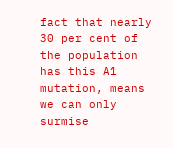fact that nearly 30 per cent of the population has this A1 mutation, means we can only surmise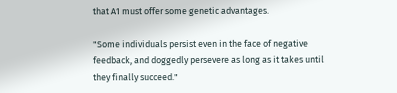that A1 must offer some genetic advantages.

"Some individuals persist even in the face of negative feedback, and doggedly persevere as long as it takes until they finally succeed."